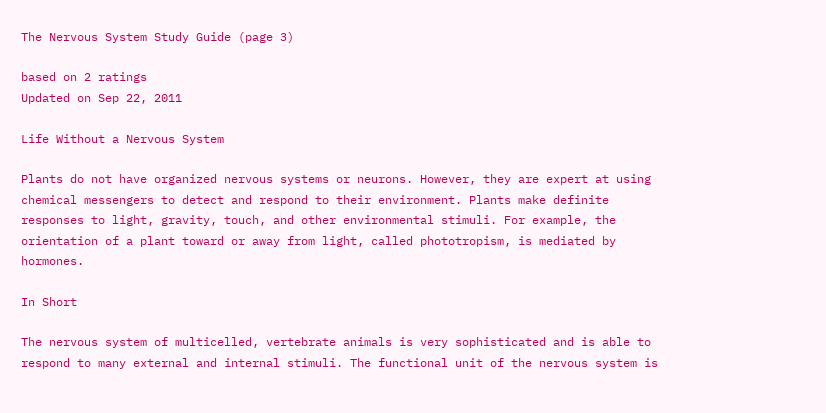The Nervous System Study Guide (page 3)

based on 2 ratings
Updated on Sep 22, 2011

Life Without a Nervous System

Plants do not have organized nervous systems or neurons. However, they are expert at using chemical messengers to detect and respond to their environment. Plants make definite responses to light, gravity, touch, and other environmental stimuli. For example, the orientation of a plant toward or away from light, called phototropism, is mediated by hormones.

In Short

The nervous system of multicelled, vertebrate animals is very sophisticated and is able to respond to many external and internal stimuli. The functional unit of the nervous system is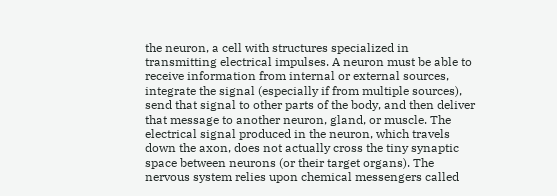the neuron, a cell with structures specialized in transmitting electrical impulses. A neuron must be able to receive information from internal or external sources, integrate the signal (especially if from multiple sources), send that signal to other parts of the body, and then deliver that message to another neuron, gland, or muscle. The electrical signal produced in the neuron, which travels down the axon, does not actually cross the tiny synaptic space between neurons (or their target organs). The nervous system relies upon chemical messengers called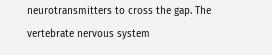neurotransmitters to cross the gap. The vertebrate nervous system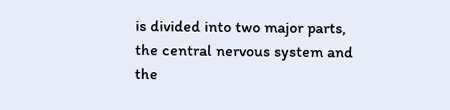is divided into two major parts, the central nervous system and the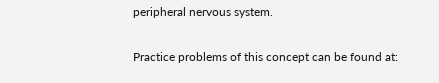peripheral nervous system.

Practice problems of this concept can be found at: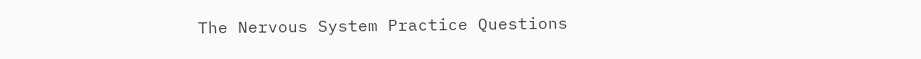The Nervous System Practice Questions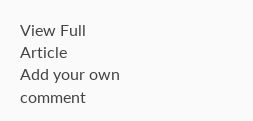View Full Article
Add your own comment